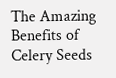The Amazing Benefits of Celery Seeds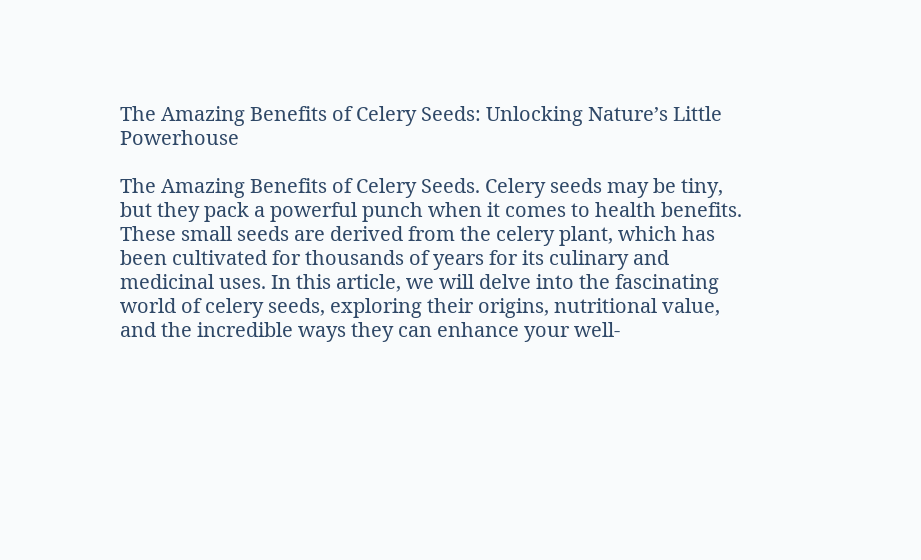The Amazing Benefits of Celery Seeds: Unlocking Nature’s Little Powerhouse

The Amazing Benefits of Celery Seeds. Celery seeds may be tiny, but they pack a powerful punch when it comes to health benefits. These small seeds are derived from the celery plant, which has been cultivated for thousands of years for its culinary and medicinal uses. In this article, we will delve into the fascinating world of celery seeds, exploring their origins, nutritional value, and the incredible ways they can enhance your well-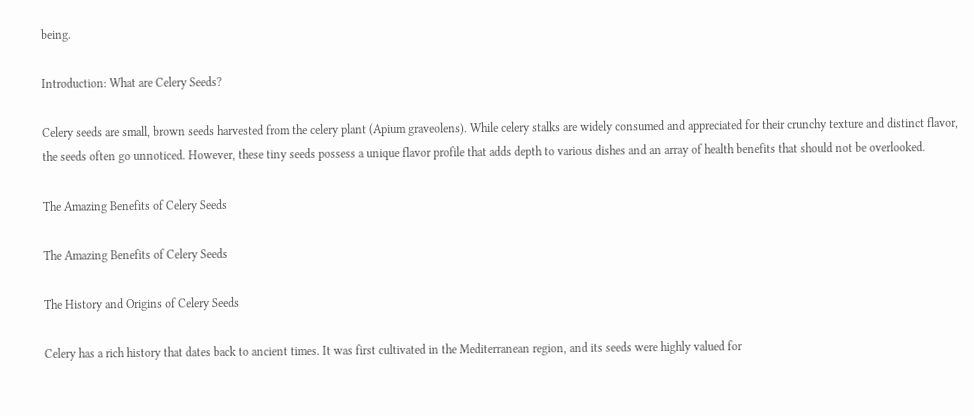being.

Introduction: What are Celery Seeds?

Celery seeds are small, brown seeds harvested from the celery plant (Apium graveolens). While celery stalks are widely consumed and appreciated for their crunchy texture and distinct flavor, the seeds often go unnoticed. However, these tiny seeds possess a unique flavor profile that adds depth to various dishes and an array of health benefits that should not be overlooked.

The Amazing Benefits of Celery Seeds

The Amazing Benefits of Celery Seeds

The History and Origins of Celery Seeds

Celery has a rich history that dates back to ancient times. It was first cultivated in the Mediterranean region, and its seeds were highly valued for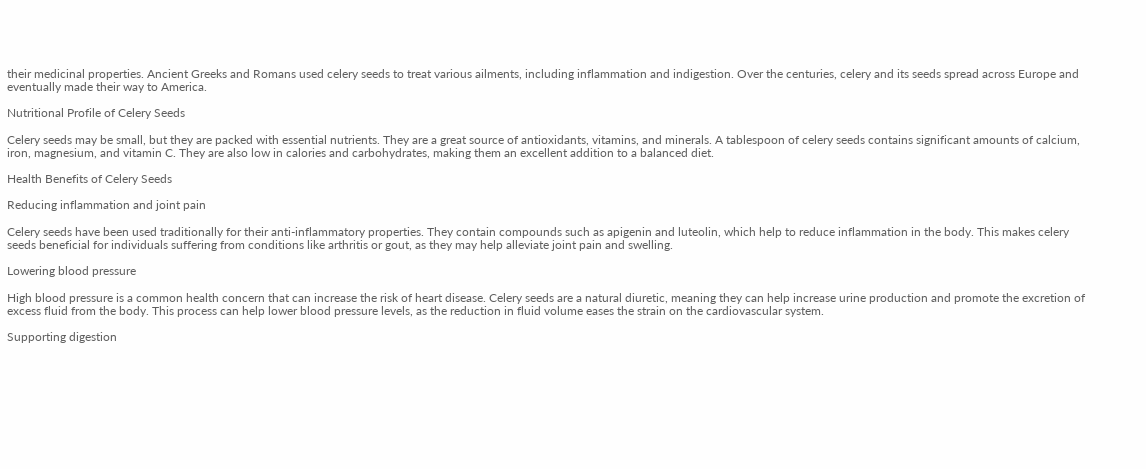their medicinal properties. Ancient Greeks and Romans used celery seeds to treat various ailments, including inflammation and indigestion. Over the centuries, celery and its seeds spread across Europe and eventually made their way to America.

Nutritional Profile of Celery Seeds

Celery seeds may be small, but they are packed with essential nutrients. They are a great source of antioxidants, vitamins, and minerals. A tablespoon of celery seeds contains significant amounts of calcium, iron, magnesium, and vitamin C. They are also low in calories and carbohydrates, making them an excellent addition to a balanced diet.

Health Benefits of Celery Seeds

Reducing inflammation and joint pain

Celery seeds have been used traditionally for their anti-inflammatory properties. They contain compounds such as apigenin and luteolin, which help to reduce inflammation in the body. This makes celery seeds beneficial for individuals suffering from conditions like arthritis or gout, as they may help alleviate joint pain and swelling.

Lowering blood pressure

High blood pressure is a common health concern that can increase the risk of heart disease. Celery seeds are a natural diuretic, meaning they can help increase urine production and promote the excretion of excess fluid from the body. This process can help lower blood pressure levels, as the reduction in fluid volume eases the strain on the cardiovascular system.

Supporting digestion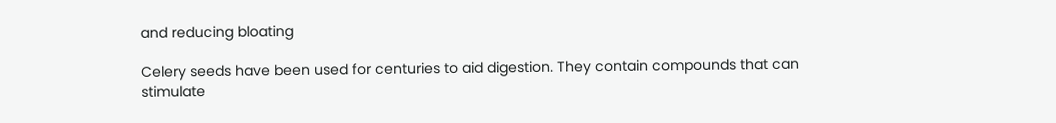and reducing bloating

Celery seeds have been used for centuries to aid digestion. They contain compounds that can stimulate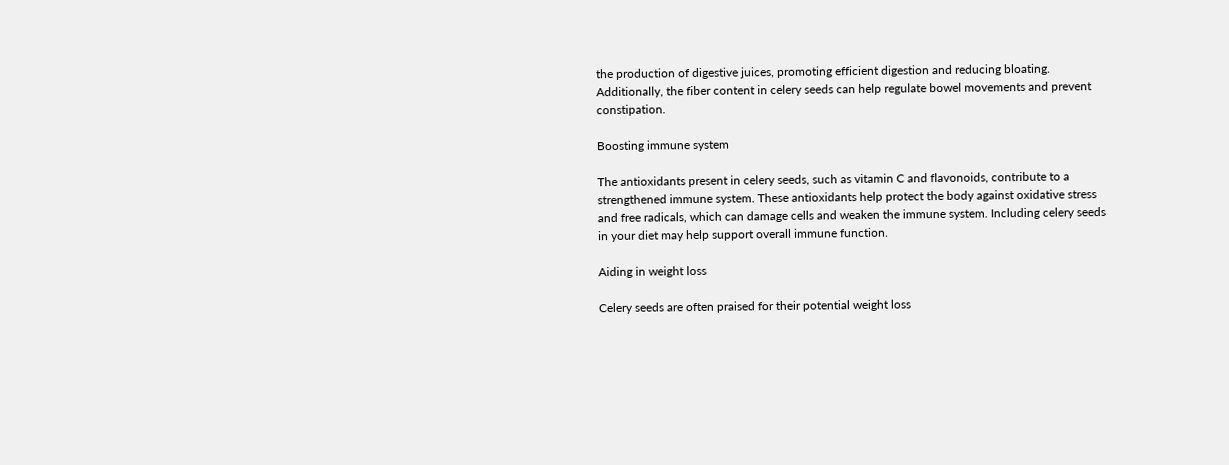the production of digestive juices, promoting efficient digestion and reducing bloating. Additionally, the fiber content in celery seeds can help regulate bowel movements and prevent constipation.

Boosting immune system

The antioxidants present in celery seeds, such as vitamin C and flavonoids, contribute to a strengthened immune system. These antioxidants help protect the body against oxidative stress and free radicals, which can damage cells and weaken the immune system. Including celery seeds in your diet may help support overall immune function.

Aiding in weight loss

Celery seeds are often praised for their potential weight loss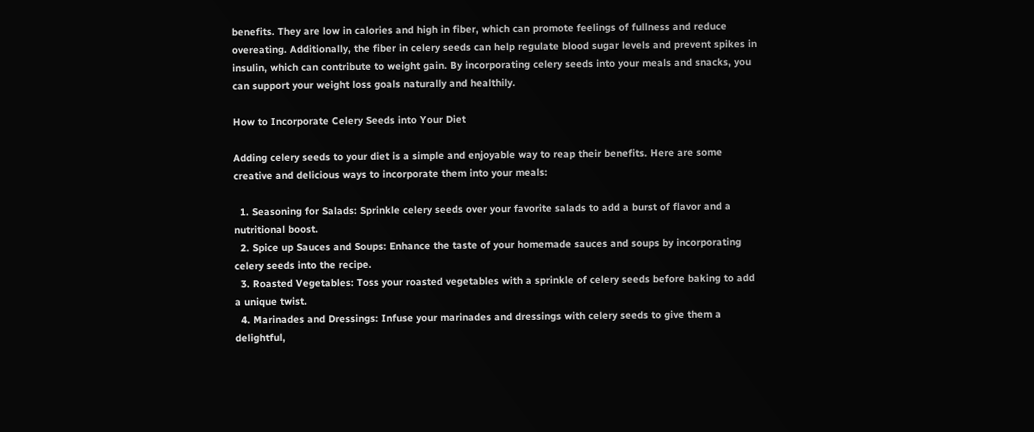benefits. They are low in calories and high in fiber, which can promote feelings of fullness and reduce overeating. Additionally, the fiber in celery seeds can help regulate blood sugar levels and prevent spikes in insulin, which can contribute to weight gain. By incorporating celery seeds into your meals and snacks, you can support your weight loss goals naturally and healthily.

How to Incorporate Celery Seeds into Your Diet

Adding celery seeds to your diet is a simple and enjoyable way to reap their benefits. Here are some creative and delicious ways to incorporate them into your meals:

  1. Seasoning for Salads: Sprinkle celery seeds over your favorite salads to add a burst of flavor and a nutritional boost.
  2. Spice up Sauces and Soups: Enhance the taste of your homemade sauces and soups by incorporating celery seeds into the recipe.
  3. Roasted Vegetables: Toss your roasted vegetables with a sprinkle of celery seeds before baking to add a unique twist.
  4. Marinades and Dressings: Infuse your marinades and dressings with celery seeds to give them a delightful,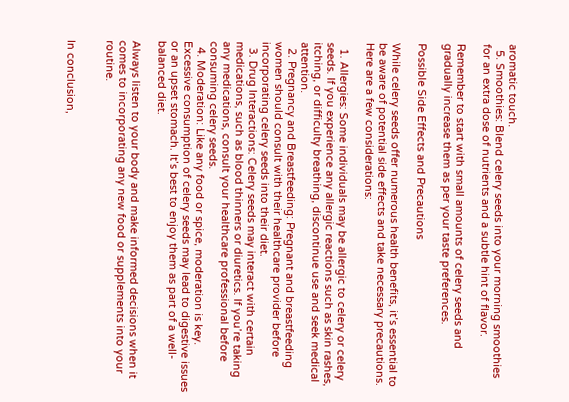aromatic touch.
  5. Smoothies: Blend celery seeds into your morning smoothies for an extra dose of nutrients and a subtle hint of flavor.

Remember to start with small amounts of celery seeds and gradually increase them as per your taste preferences.

Possible Side Effects and Precautions

While celery seeds offer numerous health benefits, it’s essential to be aware of potential side effects and take necessary precautions. Here are a few considerations:

  1. Allergies: Some individuals may be allergic to celery or celery seeds. If you experience any allergic reactions such as skin rashes, itching, or difficulty breathing, discontinue use and seek medical attention.
  2. Pregnancy and Breastfeeding: Pregnant and breastfeeding women should consult with their healthcare provider before incorporating celery seeds into their diet.
  3. Drug Interactions: Celery seeds may interact with certain medications, such as blood thinners or diuretics. If you’re taking any medications, consult your healthcare professional before consuming celery seeds.
  4. Moderation: Like any food or spice, moderation is key. Excessive consumption of celery seeds may lead to digestive issues or an upset stomach. It’s best to enjoy them as part of a well-balanced diet.

Always listen to your body and make informed decisions when it comes to incorporating any new food or supplements into your routine.


In conclusion,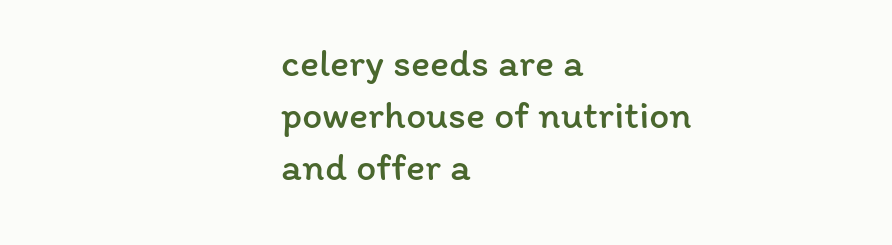celery seeds are a powerhouse of nutrition and offer a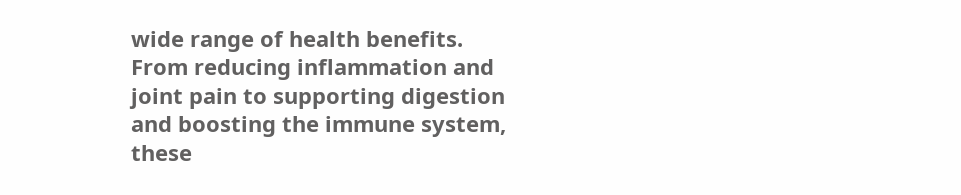wide range of health benefits. From reducing inflammation and joint pain to supporting digestion and boosting the immune system, these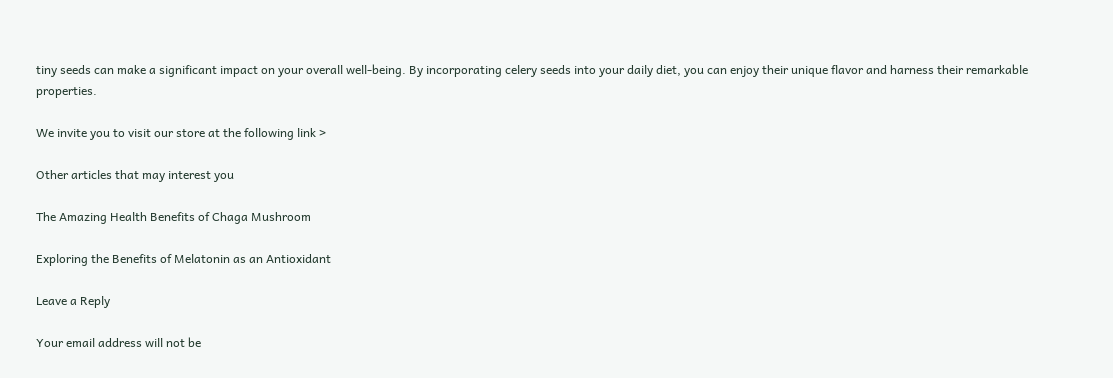tiny seeds can make a significant impact on your overall well-being. By incorporating celery seeds into your daily diet, you can enjoy their unique flavor and harness their remarkable properties.

We invite you to visit our store at the following link >

Other articles that may interest you

The Amazing Health Benefits of Chaga Mushroom

Exploring the Benefits of Melatonin as an Antioxidant

Leave a Reply

Your email address will not be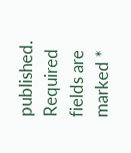published. Required fields are marked *